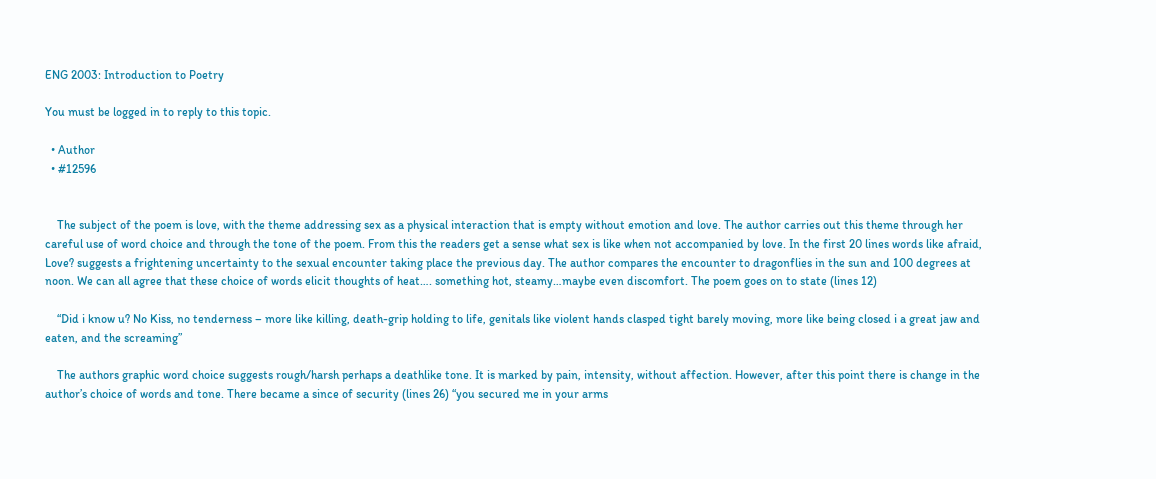ENG 2003: Introduction to Poetry

You must be logged in to reply to this topic.

  • Author
  • #12596


    The subject of the poem is love, with the theme addressing sex as a physical interaction that is empty without emotion and love. The author carries out this theme through her careful use of word choice and through the tone of the poem. From this the readers get a sense what sex is like when not accompanied by love. In the first 20 lines words like afraid, Love? suggests a frightening uncertainty to the sexual encounter taking place the previous day. The author compares the encounter to dragonflies in the sun and 100 degrees at noon. We can all agree that these choice of words elicit thoughts of heat…. something hot, steamy…maybe even discomfort. The poem goes on to state (lines 12)

    “Did i know u? No Kiss, no tenderness – more like killing, death-grip holding to life, genitals like violent hands clasped tight barely moving, more like being closed i a great jaw and eaten, and the screaming”

    The authors graphic word choice suggests rough/harsh perhaps a deathlike tone. It is marked by pain, intensity, without affection. However, after this point there is change in the author’s choice of words and tone. There became a since of security (lines 26) “you secured me in your arms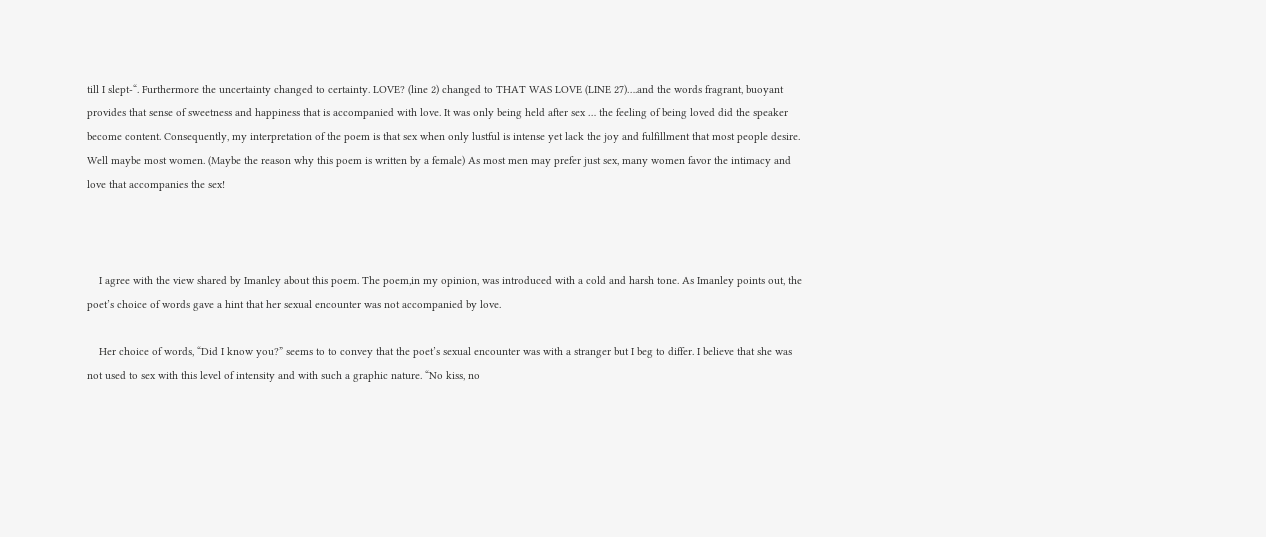till I slept-“. Furthermore the uncertainty changed to certainty. LOVE? (line 2) changed to THAT WAS LOVE (LINE 27)….and the words fragrant, buoyant provides that sense of sweetness and happiness that is accompanied with love. It was only being held after sex … the feeling of being loved did the speaker become content. Consequently, my interpretation of the poem is that sex when only lustful is intense yet lack the joy and fulfillment that most people desire. Well maybe most women. (Maybe the reason why this poem is written by a female) As most men may prefer just sex, many women favor the intimacy and love that accompanies the sex!



    I agree with the view shared by Imanley about this poem. The poem,in my opinion, was introduced with a cold and harsh tone. As Imanley points out, the poet’s choice of words gave a hint that her sexual encounter was not accompanied by love.

    Her choice of words, “Did I know you?” seems to to convey that the poet’s sexual encounter was with a stranger but I beg to differ. I believe that she was not used to sex with this level of intensity and with such a graphic nature. “No kiss, no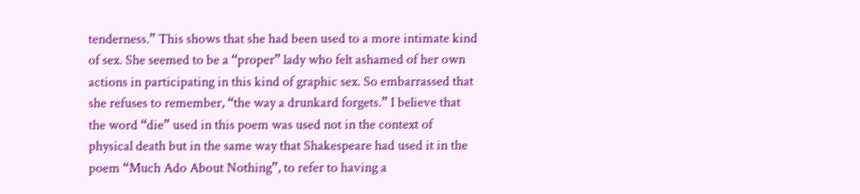tenderness.” This shows that she had been used to a more intimate kind of sex. She seemed to be a “proper” lady who felt ashamed of her own actions in participating in this kind of graphic sex. So embarrassed that she refuses to remember, “the way a drunkard forgets.” I believe that the word “die” used in this poem was used not in the context of physical death but in the same way that Shakespeare had used it in the poem “Much Ado About Nothing”, to refer to having a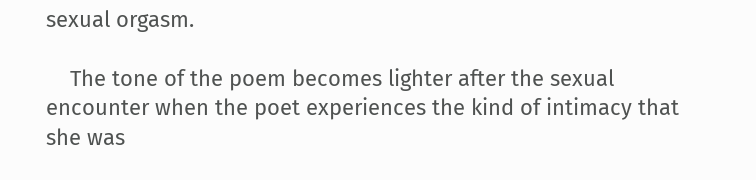sexual orgasm.

    The tone of the poem becomes lighter after the sexual encounter when the poet experiences the kind of intimacy that she was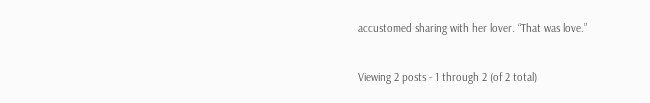accustomed sharing with her lover. “That was love.”

Viewing 2 posts - 1 through 2 (of 2 total)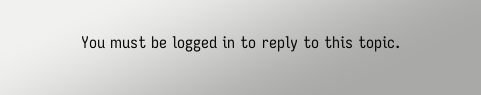You must be logged in to reply to this topic.